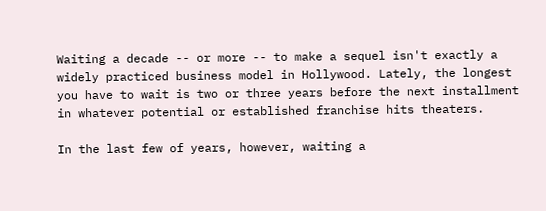Waiting a decade -- or more -- to make a sequel isn't exactly a widely practiced business model in Hollywood. Lately, the longest you have to wait is two or three years before the next installment in whatever potential or established franchise hits theaters.

In the last few of years, however, waiting a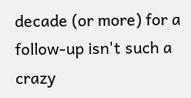decade (or more) for a follow-up isn't such a crazy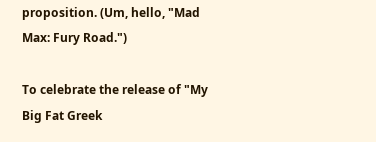proposition. (Um, hello, "Mad Max: Fury Road.")

To celebrate the release of "My Big Fat Greek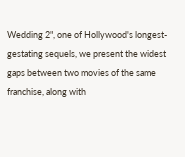Wedding 2", one of Hollywood's longest-gestating sequels, we present the widest gaps between two movies of the same franchise, along with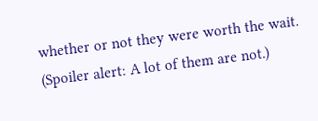whether or not they were worth the wait. (Spoiler alert: A lot of them are not.)